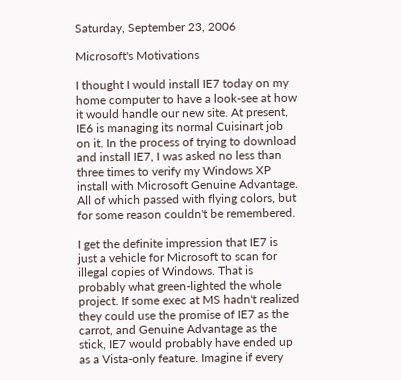Saturday, September 23, 2006

Microsoft's Motivations

I thought I would install IE7 today on my home computer to have a look-see at how it would handle our new site. At present, IE6 is managing its normal Cuisinart job on it. In the process of trying to download and install IE7, I was asked no less than three times to verify my Windows XP install with Microsoft Genuine Advantage. All of which passed with flying colors, but for some reason couldn't be remembered.

I get the definite impression that IE7 is just a vehicle for Microsoft to scan for illegal copies of Windows. That is probably what green-lighted the whole project. If some exec at MS hadn't realized they could use the promise of IE7 as the carrot, and Genuine Advantage as the stick, IE7 would probably have ended up as a Vista-only feature. Imagine if every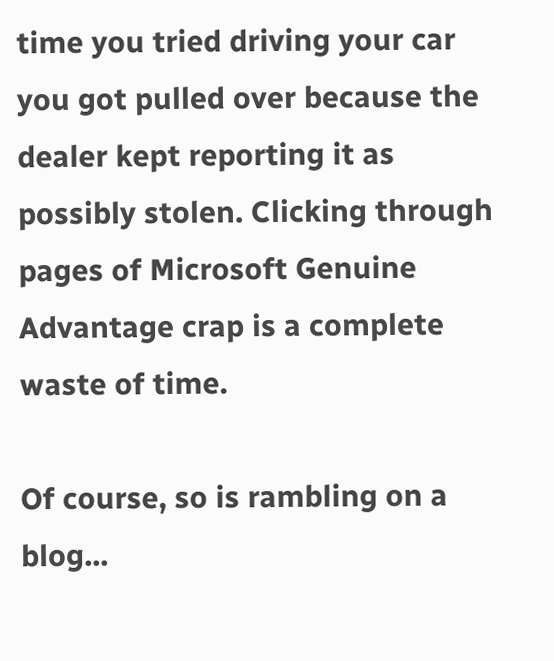time you tried driving your car you got pulled over because the dealer kept reporting it as possibly stolen. Clicking through pages of Microsoft Genuine Advantage crap is a complete waste of time.

Of course, so is rambling on a blog...